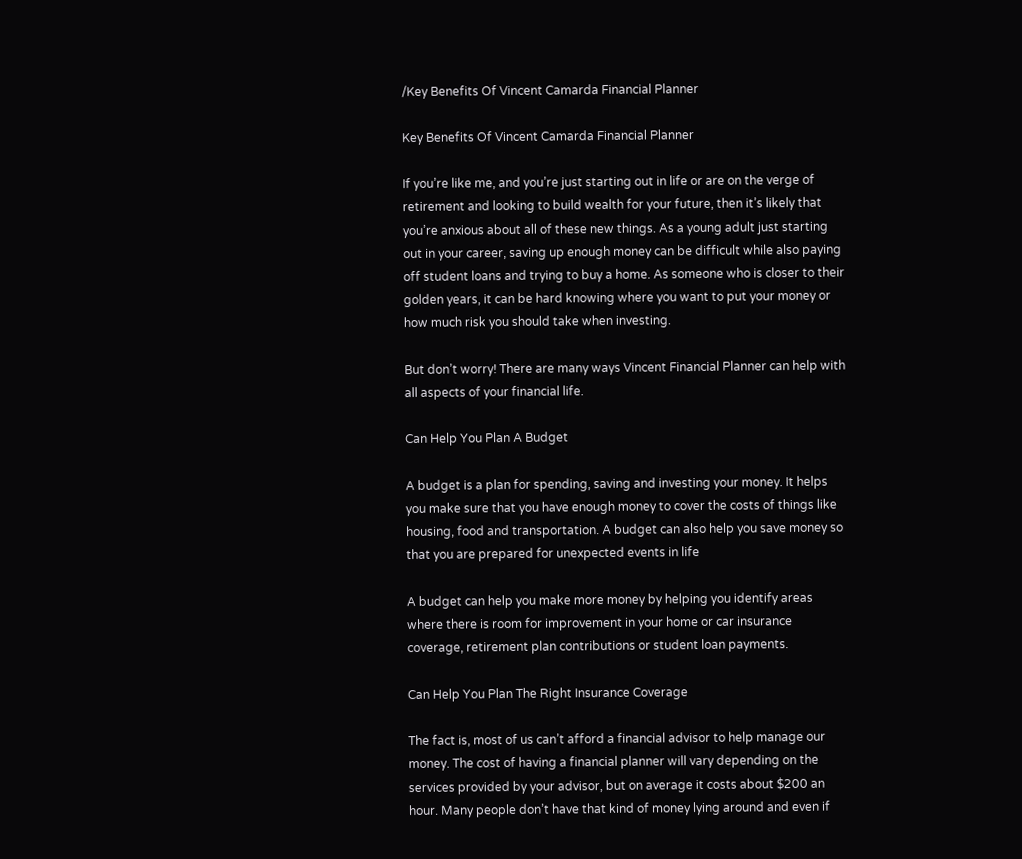/Key Benefits Of Vincent Camarda Financial Planner

Key Benefits Of Vincent Camarda Financial Planner

If you’re like me, and you’re just starting out in life or are on the verge of retirement and looking to build wealth for your future, then it’s likely that you’re anxious about all of these new things. As a young adult just starting out in your career, saving up enough money can be difficult while also paying off student loans and trying to buy a home. As someone who is closer to their golden years, it can be hard knowing where you want to put your money or how much risk you should take when investing.

But don’t worry! There are many ways Vincent Financial Planner can help with all aspects of your financial life.

Can Help You Plan A Budget

A budget is a plan for spending, saving and investing your money. It helps you make sure that you have enough money to cover the costs of things like housing, food and transportation. A budget can also help you save money so that you are prepared for unexpected events in life

A budget can help you make more money by helping you identify areas where there is room for improvement in your home or car insurance coverage, retirement plan contributions or student loan payments.

Can Help You Plan The Right Insurance Coverage

The fact is, most of us can’t afford a financial advisor to help manage our money. The cost of having a financial planner will vary depending on the services provided by your advisor, but on average it costs about $200 an hour. Many people don’t have that kind of money lying around and even if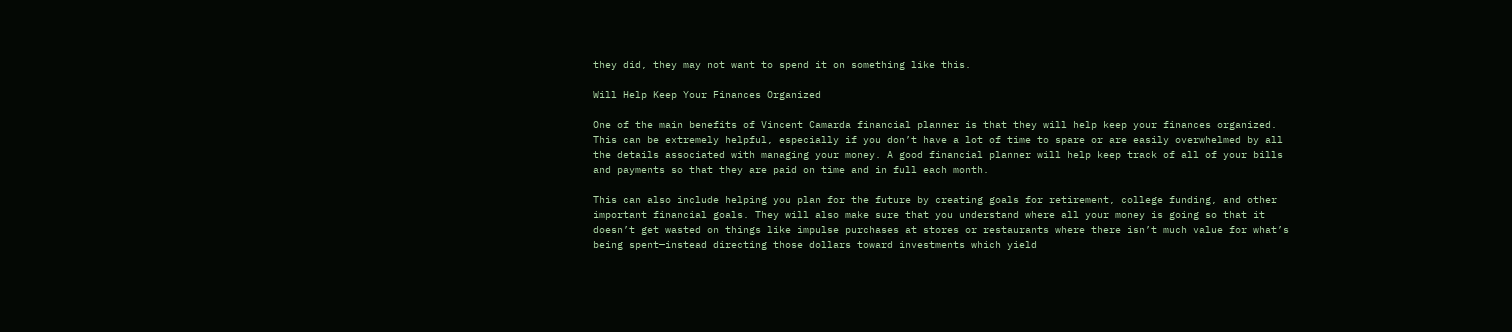they did, they may not want to spend it on something like this.

Will Help Keep Your Finances Organized

One of the main benefits of Vincent Camarda financial planner is that they will help keep your finances organized. This can be extremely helpful, especially if you don’t have a lot of time to spare or are easily overwhelmed by all the details associated with managing your money. A good financial planner will help keep track of all of your bills and payments so that they are paid on time and in full each month.

This can also include helping you plan for the future by creating goals for retirement, college funding, and other important financial goals. They will also make sure that you understand where all your money is going so that it doesn’t get wasted on things like impulse purchases at stores or restaurants where there isn’t much value for what’s being spent—instead directing those dollars toward investments which yield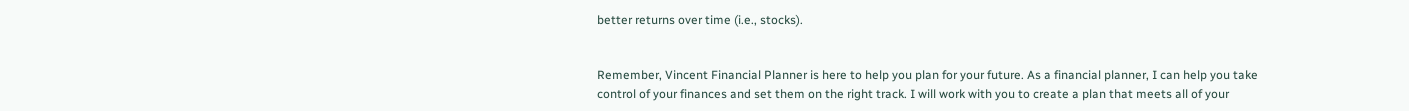better returns over time (i.e., stocks).


Remember, Vincent Financial Planner is here to help you plan for your future. As a financial planner, I can help you take control of your finances and set them on the right track. I will work with you to create a plan that meets all of your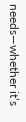needs—whether it’s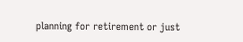planning for retirement or just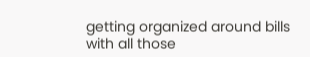getting organized around bills with all those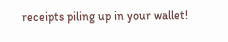receipts piling up in your wallet!